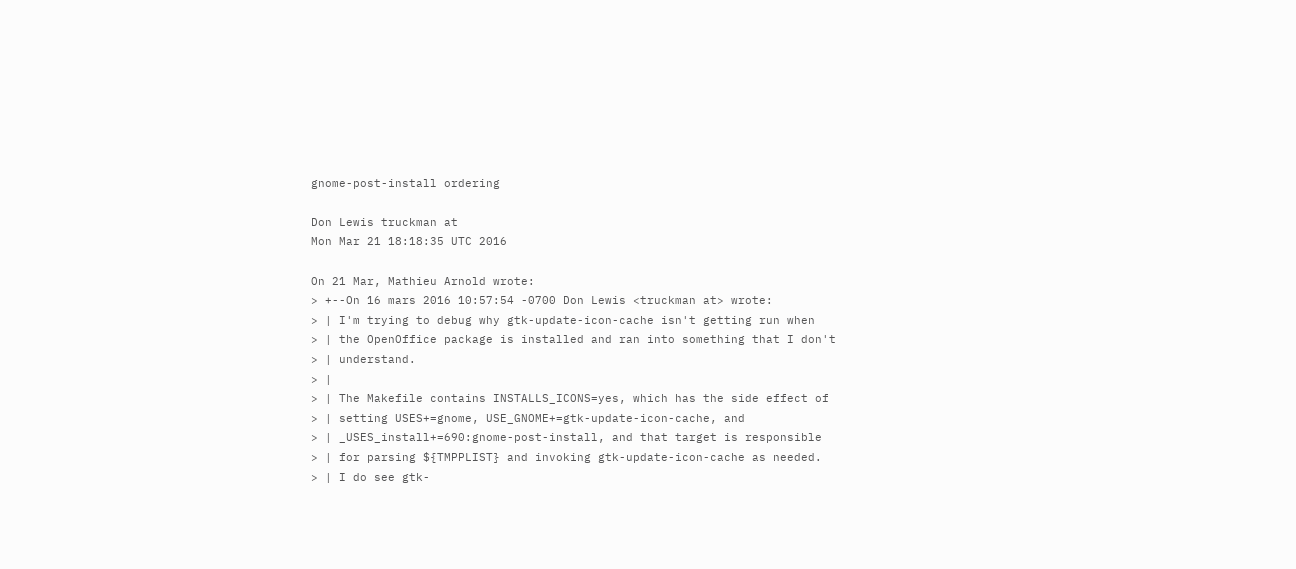gnome-post-install ordering

Don Lewis truckman at
Mon Mar 21 18:18:35 UTC 2016

On 21 Mar, Mathieu Arnold wrote:
> +--On 16 mars 2016 10:57:54 -0700 Don Lewis <truckman at> wrote:
> | I'm trying to debug why gtk-update-icon-cache isn't getting run when
> | the OpenOffice package is installed and ran into something that I don't
> | understand.
> |
> | The Makefile contains INSTALLS_ICONS=yes, which has the side effect of
> | setting USES+=gnome, USE_GNOME+=gtk-update-icon-cache, and
> | _USES_install+=690:gnome-post-install, and that target is responsible
> | for parsing ${TMPPLIST} and invoking gtk-update-icon-cache as needed.
> | I do see gtk-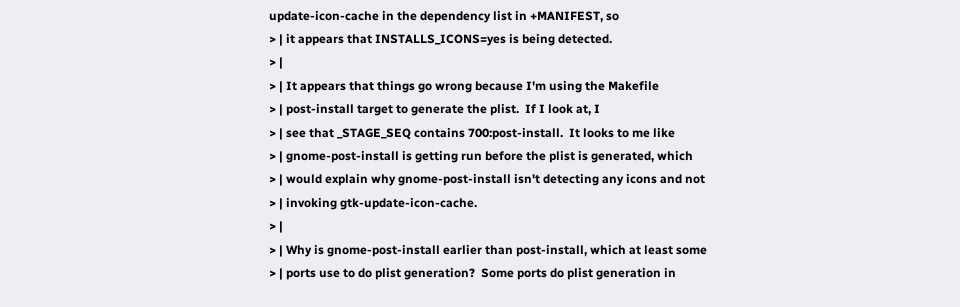update-icon-cache in the dependency list in +MANIFEST, so
> | it appears that INSTALLS_ICONS=yes is being detected.
> |
> | It appears that things go wrong because I'm using the Makefile
> | post-install target to generate the plist.  If I look at, I
> | see that _STAGE_SEQ contains 700:post-install.  It looks to me like
> | gnome-post-install is getting run before the plist is generated, which
> | would explain why gnome-post-install isn't detecting any icons and not
> | invoking gtk-update-icon-cache.
> |
> | Why is gnome-post-install earlier than post-install, which at least some
> | ports use to do plist generation?  Some ports do plist generation in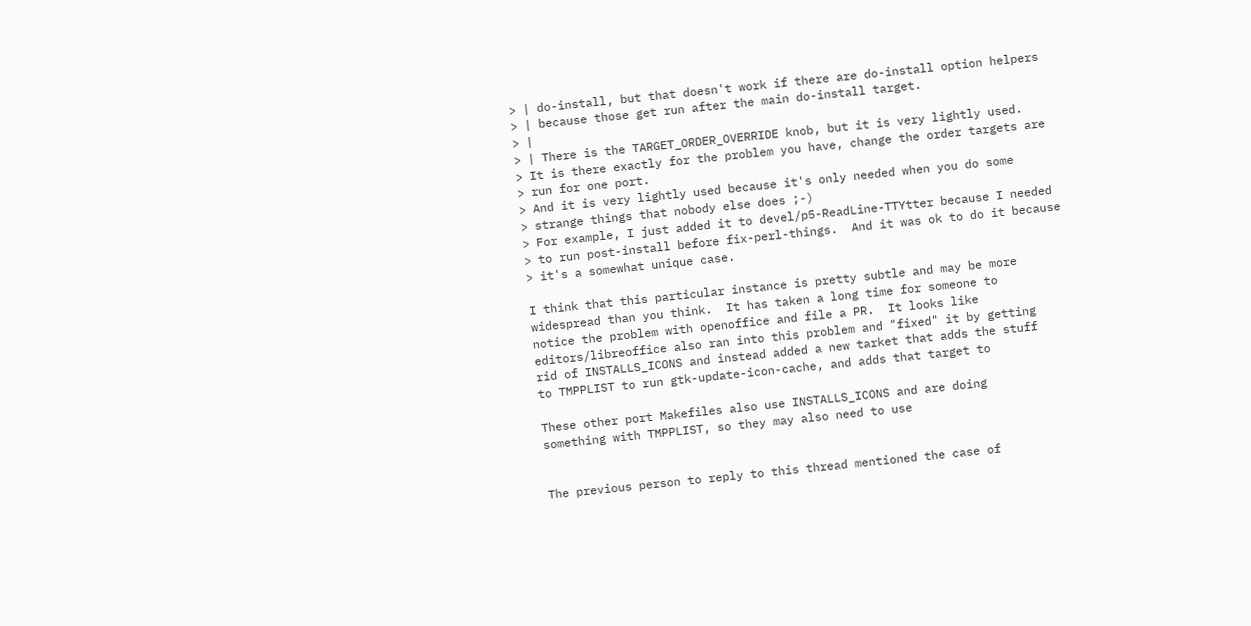> | do-install, but that doesn't work if there are do-install option helpers
> | because those get run after the main do-install target.
> |
> | There is the TARGET_ORDER_OVERRIDE knob, but it is very lightly used.
> It is there exactly for the problem you have, change the order targets are
> run for one port.
> And it is very lightly used because it's only needed when you do some
> strange things that nobody else does ;-)
> For example, I just added it to devel/p5-ReadLine-TTYtter because I needed
> to run post-install before fix-perl-things.  And it was ok to do it because
> it's a somewhat unique case.

I think that this particular instance is pretty subtle and may be more
widespread than you think.  It has taken a long time for someone to
notice the problem with openoffice and file a PR.  It looks like
editors/libreoffice also ran into this problem and "fixed" it by getting
rid of INSTALLS_ICONS and instead added a new tarket that adds the stuff
to TMPPLIST to run gtk-update-icon-cache, and adds that target to

These other port Makefiles also use INSTALLS_ICONS and are doing
something with TMPPLIST, so they may also need to use


The previous person to reply to this thread mentioned the case of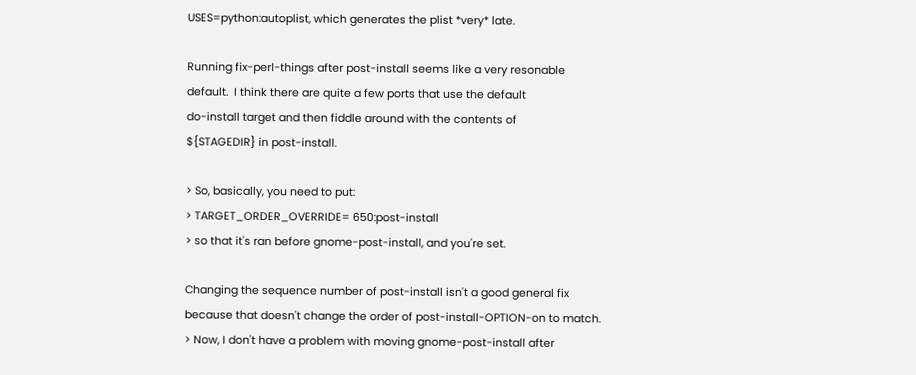USES=python:autoplist, which generates the plist *very* late.

Running fix-perl-things after post-install seems like a very resonable
default.  I think there are quite a few ports that use the default
do-install target and then fiddle around with the contents of
${STAGEDIR} in post-install.

> So, basically, you need to put:
> TARGET_ORDER_OVERRIDE= 650:post-install
> so that it's ran before gnome-post-install, and you're set.

Changing the sequence number of post-install isn't a good general fix
because that doesn't change the order of post-install-OPTION-on to match.
> Now, I don't have a problem with moving gnome-post-install after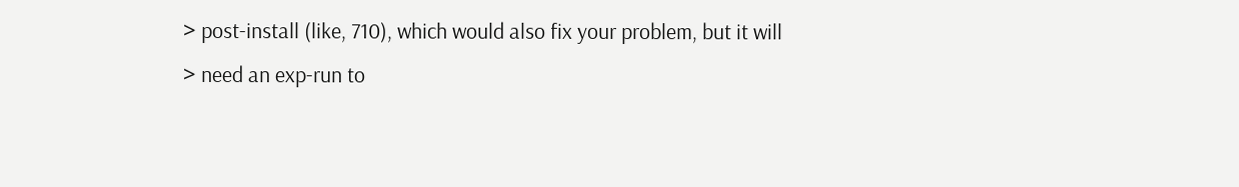> post-install (like, 710), which would also fix your problem, but it will
> need an exp-run to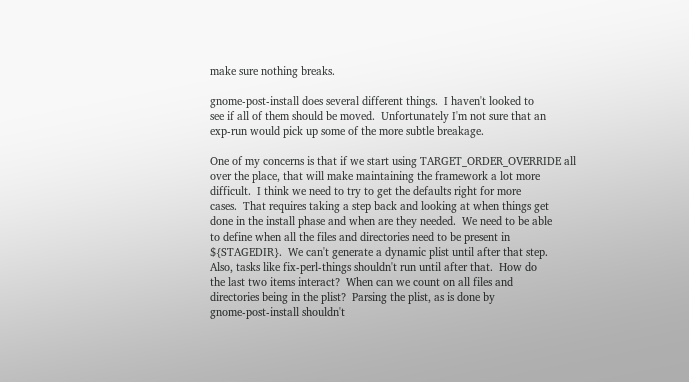make sure nothing breaks.

gnome-post-install does several different things.  I haven't looked to
see if all of them should be moved.  Unfortunately I'm not sure that an
exp-run would pick up some of the more subtle breakage.

One of my concerns is that if we start using TARGET_ORDER_OVERRIDE all
over the place, that will make maintaining the framework a lot more
difficult.  I think we need to try to get the defaults right for more
cases.  That requires taking a step back and looking at when things get
done in the install phase and when are they needed.  We need to be able
to define when all the files and directories need to be present in
${STAGEDIR}.  We can't generate a dynamic plist until after that step.
Also, tasks like fix-perl-things shouldn't run until after that.  How do
the last two items interact?  When can we count on all files and
directories being in the plist?  Parsing the plist, as is done by
gnome-post-install shouldn't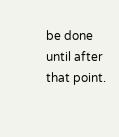be done until after that point.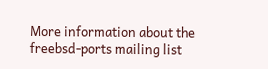More information about the freebsd-ports mailing list